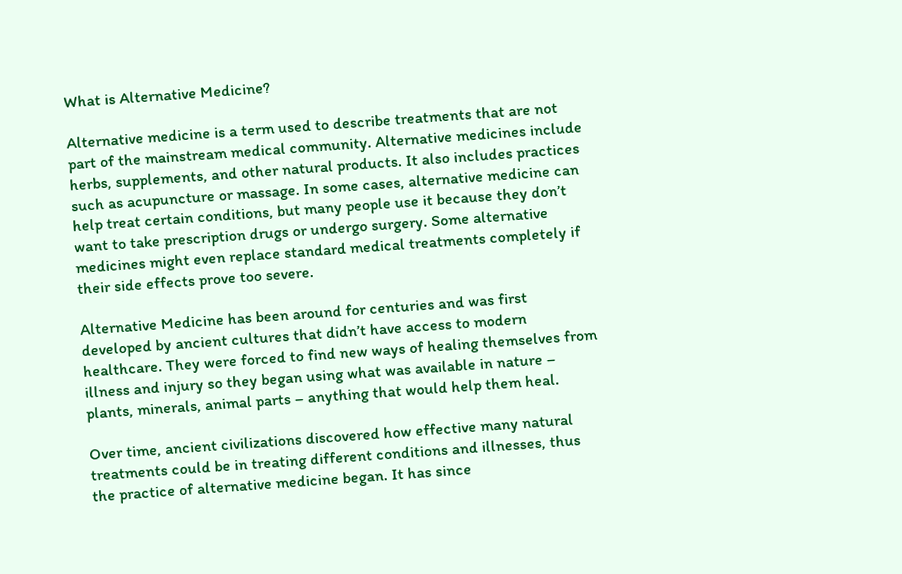What is Alternative Medicine?

Alternative medicine is a term used to describe treatments that are not part of the mainstream medical community. Alternative medicines include herbs, supplements, and other natural products. It also includes practices such as acupuncture or massage. In some cases, alternative medicine can help treat certain conditions, but many people use it because they don’t want to take prescription drugs or undergo surgery. Some alternative medicines might even replace standard medical treatments completely if their side effects prove too severe.

Alternative Medicine has been around for centuries and was first developed by ancient cultures that didn’t have access to modern healthcare. They were forced to find new ways of healing themselves from illness and injury so they began using what was available in nature – plants, minerals, animal parts – anything that would help them heal.

Over time, ancient civilizations discovered how effective many natural treatments could be in treating different conditions and illnesses, thus the practice of alternative medicine began. It has since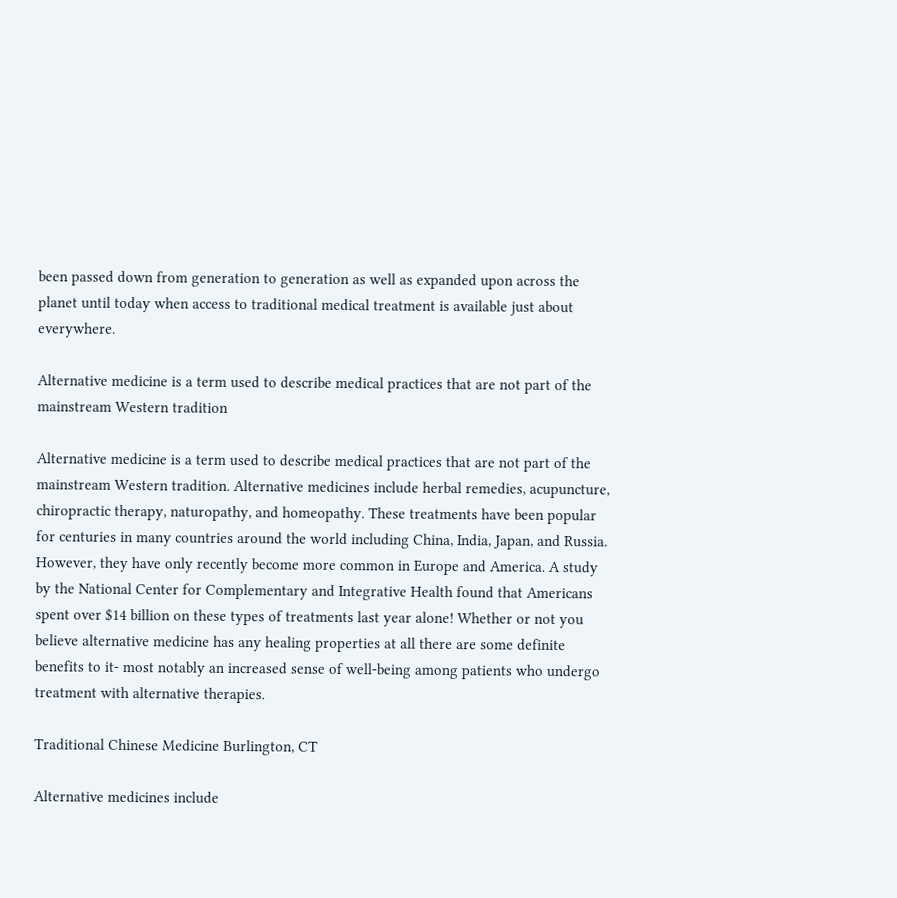been passed down from generation to generation as well as expanded upon across the planet until today when access to traditional medical treatment is available just about everywhere.

Alternative medicine is a term used to describe medical practices that are not part of the mainstream Western tradition

Alternative medicine is a term used to describe medical practices that are not part of the mainstream Western tradition. Alternative medicines include herbal remedies, acupuncture, chiropractic therapy, naturopathy, and homeopathy. These treatments have been popular for centuries in many countries around the world including China, India, Japan, and Russia. However, they have only recently become more common in Europe and America. A study by the National Center for Complementary and Integrative Health found that Americans spent over $14 billion on these types of treatments last year alone! Whether or not you believe alternative medicine has any healing properties at all there are some definite benefits to it- most notably an increased sense of well-being among patients who undergo treatment with alternative therapies.

Traditional Chinese Medicine Burlington, CT

Alternative medicines include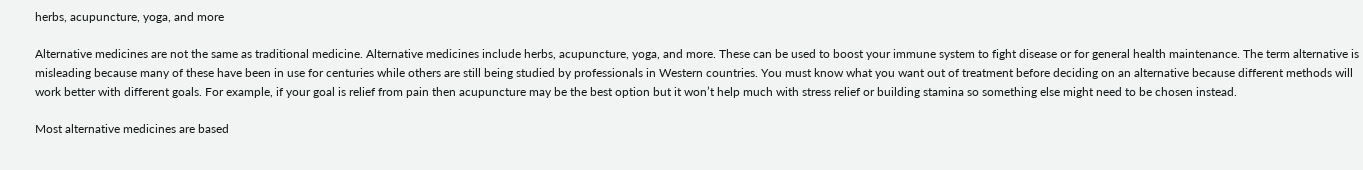herbs, acupuncture, yoga, and more

Alternative medicines are not the same as traditional medicine. Alternative medicines include herbs, acupuncture, yoga, and more. These can be used to boost your immune system to fight disease or for general health maintenance. The term alternative is misleading because many of these have been in use for centuries while others are still being studied by professionals in Western countries. You must know what you want out of treatment before deciding on an alternative because different methods will work better with different goals. For example, if your goal is relief from pain then acupuncture may be the best option but it won’t help much with stress relief or building stamina so something else might need to be chosen instead.

Most alternative medicines are based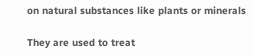on natural substances like plants or minerals

They are used to treat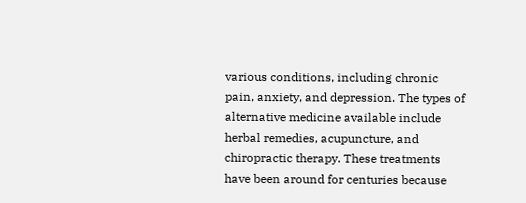various conditions, including chronic pain, anxiety, and depression. The types of alternative medicine available include herbal remedies, acupuncture, and chiropractic therapy. These treatments have been around for centuries because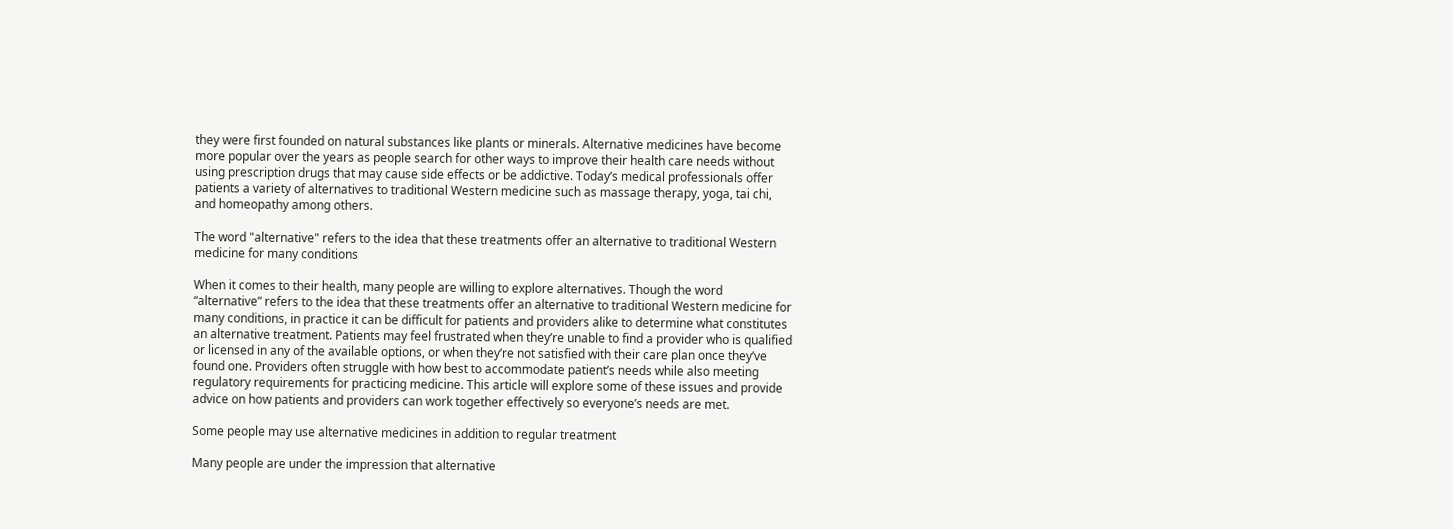they were first founded on natural substances like plants or minerals. Alternative medicines have become more popular over the years as people search for other ways to improve their health care needs without using prescription drugs that may cause side effects or be addictive. Today’s medical professionals offer patients a variety of alternatives to traditional Western medicine such as massage therapy, yoga, tai chi, and homeopathy among others.

The word "alternative" refers to the idea that these treatments offer an alternative to traditional Western medicine for many conditions

When it comes to their health, many people are willing to explore alternatives. Though the word “alternative” refers to the idea that these treatments offer an alternative to traditional Western medicine for many conditions, in practice it can be difficult for patients and providers alike to determine what constitutes an alternative treatment. Patients may feel frustrated when they’re unable to find a provider who is qualified or licensed in any of the available options, or when they’re not satisfied with their care plan once they’ve found one. Providers often struggle with how best to accommodate patient’s needs while also meeting regulatory requirements for practicing medicine. This article will explore some of these issues and provide advice on how patients and providers can work together effectively so everyone’s needs are met.

Some people may use alternative medicines in addition to regular treatment

Many people are under the impression that alternative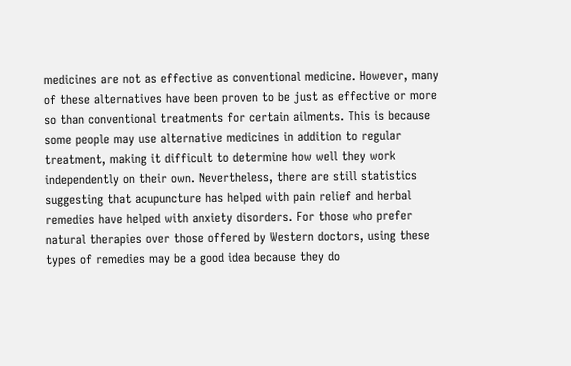medicines are not as effective as conventional medicine. However, many of these alternatives have been proven to be just as effective or more so than conventional treatments for certain ailments. This is because some people may use alternative medicines in addition to regular treatment, making it difficult to determine how well they work independently on their own. Nevertheless, there are still statistics suggesting that acupuncture has helped with pain relief and herbal remedies have helped with anxiety disorders. For those who prefer natural therapies over those offered by Western doctors, using these types of remedies may be a good idea because they do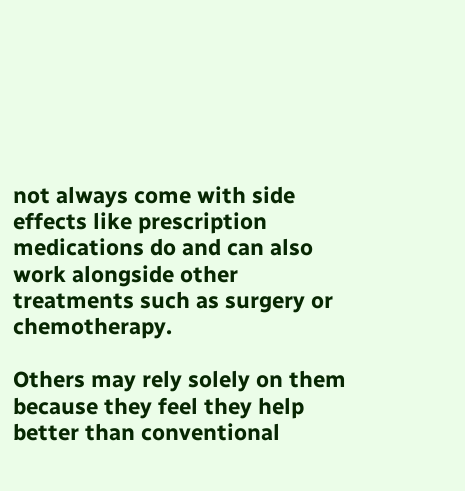not always come with side effects like prescription medications do and can also work alongside other treatments such as surgery or chemotherapy.

Others may rely solely on them because they feel they help better than conventional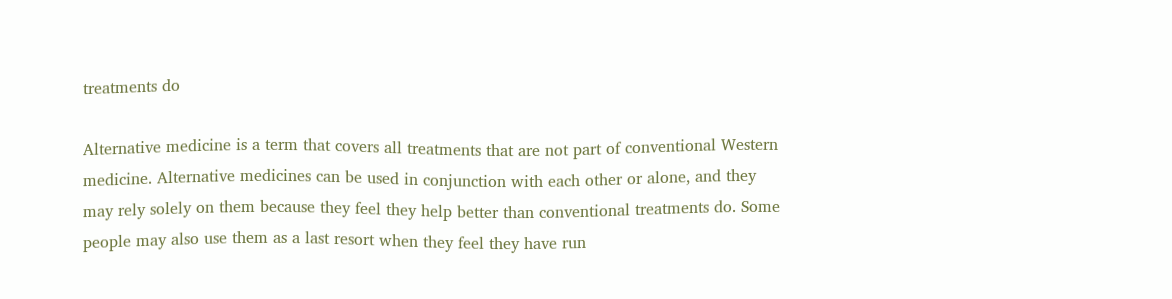treatments do

Alternative medicine is a term that covers all treatments that are not part of conventional Western medicine. Alternative medicines can be used in conjunction with each other or alone, and they may rely solely on them because they feel they help better than conventional treatments do. Some people may also use them as a last resort when they feel they have run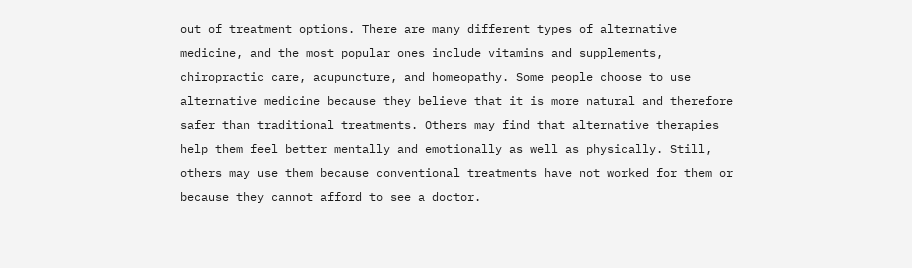out of treatment options. There are many different types of alternative medicine, and the most popular ones include vitamins and supplements, chiropractic care, acupuncture, and homeopathy. Some people choose to use alternative medicine because they believe that it is more natural and therefore safer than traditional treatments. Others may find that alternative therapies help them feel better mentally and emotionally as well as physically. Still, others may use them because conventional treatments have not worked for them or because they cannot afford to see a doctor.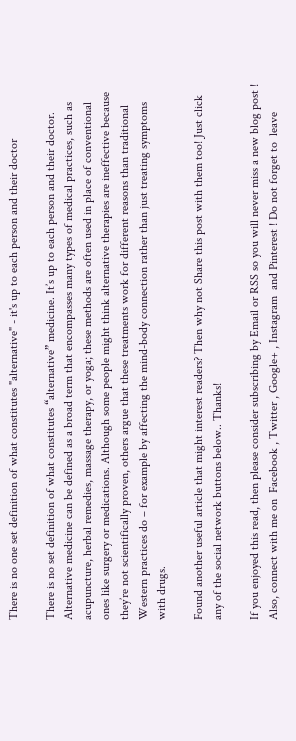There is no one set definition of what constitutes "alternative" - it's up to each person and their doctor

There is no set definition of what constitutes “alternative” medicine. It’s up to each person and their doctor. Alternative medicine can be defined as a broad term that encompasses many types of medical practices, such as acupuncture, herbal remedies, massage therapy, or yoga; these methods are often used in place of conventional ones like surgery or medications. Although some people might think alternative therapies are ineffective because they’re not scientifically proven, others argue that these treatments work for different reasons than traditional Western practices do – for example by affecting the mind-body connection rather than just treating symptoms with drugs.

Found another useful article that might interest readers? Then why not Share this post with them too! Just click any of the social network buttons below.. Thanks!

If you enjoyed this read, then please consider subscribing by Email or RSS so you will never miss a new blog post ! Also, connect with me on  Facebook , Twitter , Google+ , Instagram  and Pinterest ! Do not forget to  leave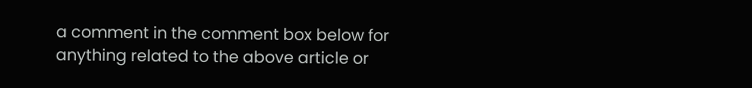a comment in the comment box below for anything related to the above article or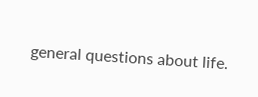general questions about life.